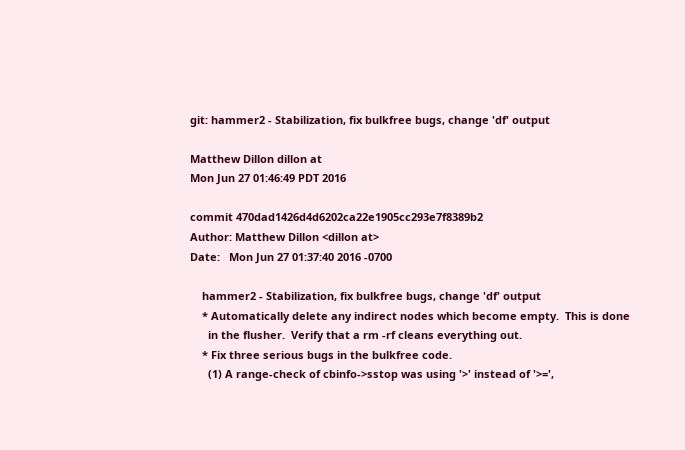git: hammer2 - Stabilization, fix bulkfree bugs, change 'df' output

Matthew Dillon dillon at
Mon Jun 27 01:46:49 PDT 2016

commit 470dad1426d4d6202ca22e1905cc293e7f8389b2
Author: Matthew Dillon <dillon at>
Date:   Mon Jun 27 01:37:40 2016 -0700

    hammer2 - Stabilization, fix bulkfree bugs, change 'df' output
    * Automatically delete any indirect nodes which become empty.  This is done
      in the flusher.  Verify that a rm -rf cleans everything out.
    * Fix three serious bugs in the bulkfree code.
      (1) A range-check of cbinfo->sstop was using '>' instead of '>=',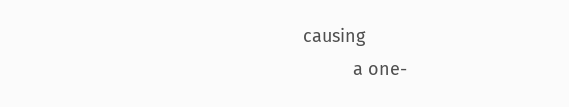causing
          a one-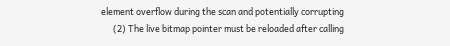element overflow during the scan and potentially corrupting
      (2) The live bitmap pointer must be reloaded after calling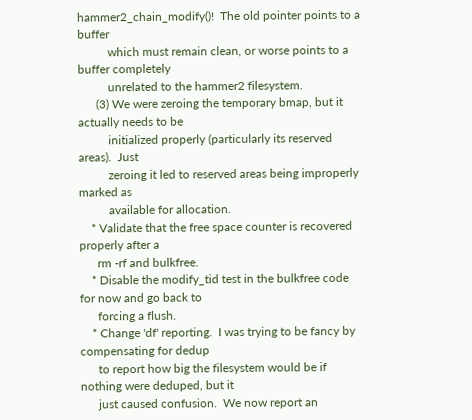hammer2_chain_modify()!  The old pointer points to a buffer
          which must remain clean, or worse points to a buffer completely
          unrelated to the hammer2 filesystem.
      (3) We were zeroing the temporary bmap, but it actually needs to be
          initialized properly (particularly its reserved areas).  Just
          zeroing it led to reserved areas being improperly marked as
          available for allocation.
    * Validate that the free space counter is recovered properly after a
      rm -rf and bulkfree.
    * Disable the modify_tid test in the bulkfree code for now and go back to
      forcing a flush.
    * Change 'df' reporting.  I was trying to be fancy by compensating for dedup
      to report how big the filesystem would be if nothing were deduped, but it
      just caused confusion.  We now report an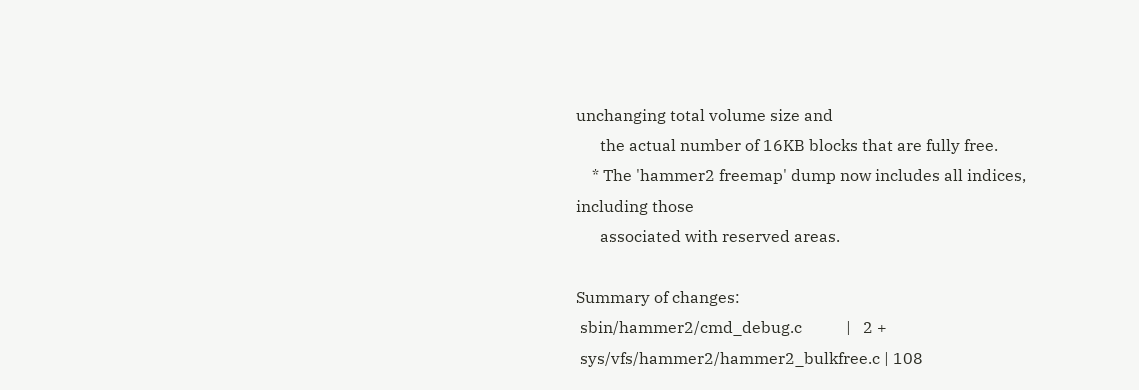unchanging total volume size and
      the actual number of 16KB blocks that are fully free.
    * The 'hammer2 freemap' dump now includes all indices, including those
      associated with reserved areas.

Summary of changes:
 sbin/hammer2/cmd_debug.c           |   2 +
 sys/vfs/hammer2/hammer2_bulkfree.c | 108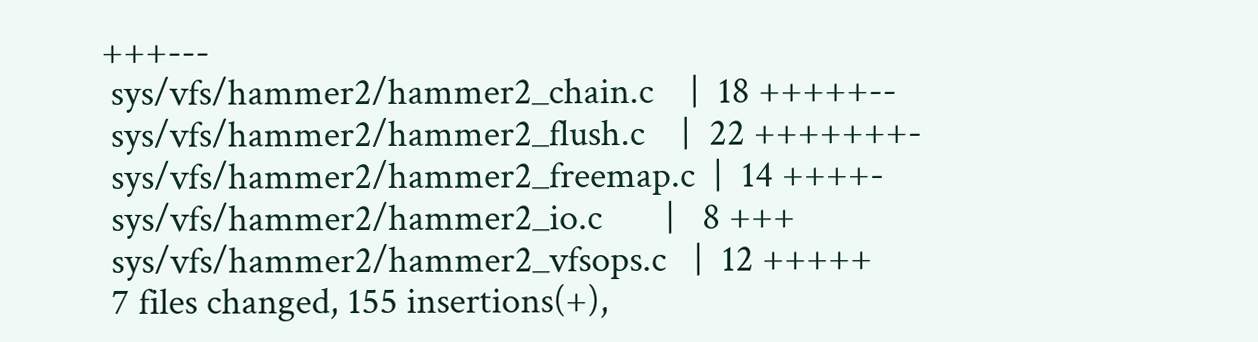+++---
 sys/vfs/hammer2/hammer2_chain.c    |  18 +++++--
 sys/vfs/hammer2/hammer2_flush.c    |  22 +++++++-
 sys/vfs/hammer2/hammer2_freemap.c  |  14 ++++-
 sys/vfs/hammer2/hammer2_io.c       |   8 +++
 sys/vfs/hammer2/hammer2_vfsops.c   |  12 +++++
 7 files changed, 155 insertions(+),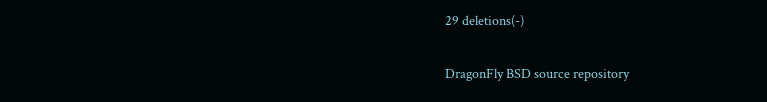29 deletions(-)

DragonFly BSD source repository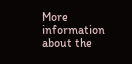More information about the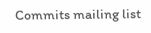Commits mailing list